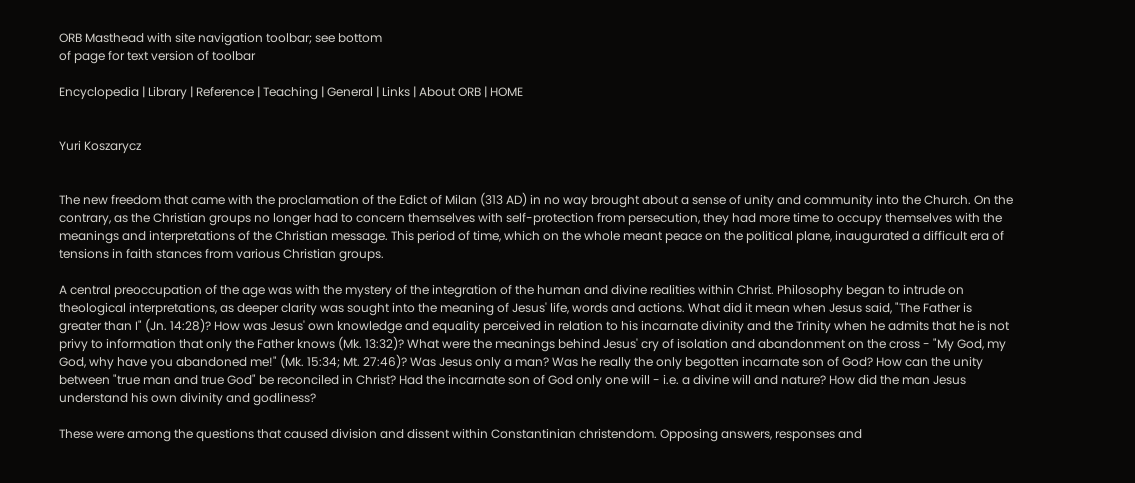ORB Masthead with site navigation toolbar; see bottom
of page for text version of toolbar

Encyclopedia | Library | Reference | Teaching | General | Links | About ORB | HOME


Yuri Koszarycz


The new freedom that came with the proclamation of the Edict of Milan (313 AD) in no way brought about a sense of unity and community into the Church. On the contrary, as the Christian groups no longer had to concern themselves with self-protection from persecution, they had more time to occupy themselves with the meanings and interpretations of the Christian message. This period of time, which on the whole meant peace on the political plane, inaugurated a difficult era of tensions in faith stances from various Christian groups.

A central preoccupation of the age was with the mystery of the integration of the human and divine realities within Christ. Philosophy began to intrude on theological interpretations, as deeper clarity was sought into the meaning of Jesus' life, words and actions. What did it mean when Jesus said, "The Father is greater than I" (Jn. 14:28)? How was Jesus' own knowledge and equality perceived in relation to his incarnate divinity and the Trinity when he admits that he is not privy to information that only the Father knows (Mk. 13:32)? What were the meanings behind Jesus' cry of isolation and abandonment on the cross - "My God, my God, why have you abandoned me!" (Mk. 15:34; Mt. 27:46)? Was Jesus only a man? Was he really the only begotten incarnate son of God? How can the unity between "true man and true God" be reconciled in Christ? Had the incarnate son of God only one will - i.e. a divine will and nature? How did the man Jesus understand his own divinity and godliness?

These were among the questions that caused division and dissent within Constantinian christendom. Opposing answers, responses and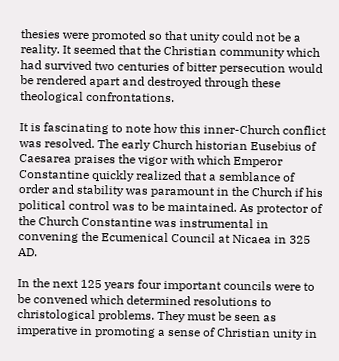thesies were promoted so that unity could not be a reality. It seemed that the Christian community which had survived two centuries of bitter persecution would be rendered apart and destroyed through these theological confrontations.

It is fascinating to note how this inner-Church conflict was resolved. The early Church historian Eusebius of Caesarea praises the vigor with which Emperor Constantine quickly realized that a semblance of order and stability was paramount in the Church if his political control was to be maintained. As protector of the Church Constantine was instrumental in convening the Ecumenical Council at Nicaea in 325 AD.

In the next 125 years four important councils were to be convened which determined resolutions to christological problems. They must be seen as imperative in promoting a sense of Christian unity in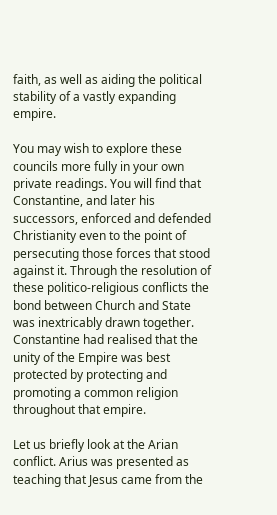faith, as well as aiding the political stability of a vastly expanding empire.

You may wish to explore these councils more fully in your own private readings. You will find that Constantine, and later his successors, enforced and defended Christianity even to the point of persecuting those forces that stood against it. Through the resolution of these politico-religious conflicts the bond between Church and State was inextricably drawn together. Constantine had realised that the unity of the Empire was best protected by protecting and promoting a common religion throughout that empire.

Let us briefly look at the Arian conflict. Arius was presented as teaching that Jesus came from the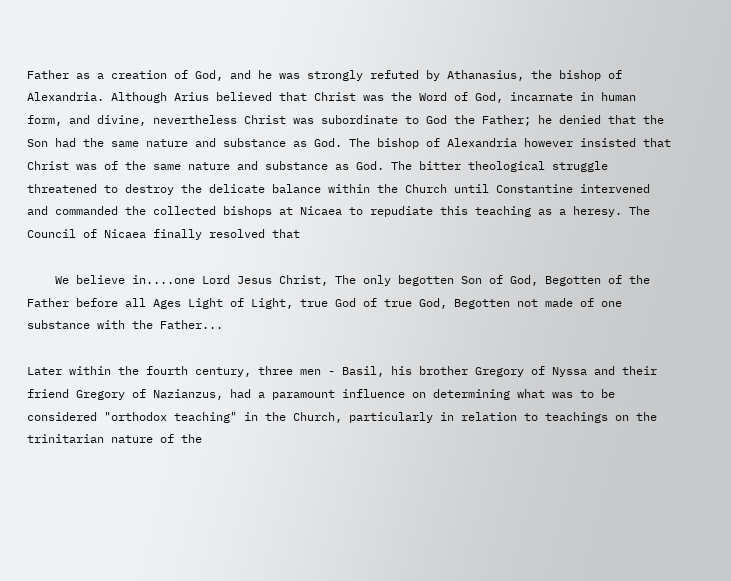Father as a creation of God, and he was strongly refuted by Athanasius, the bishop of Alexandria. Although Arius believed that Christ was the Word of God, incarnate in human form, and divine, nevertheless Christ was subordinate to God the Father; he denied that the Son had the same nature and substance as God. The bishop of Alexandria however insisted that Christ was of the same nature and substance as God. The bitter theological struggle threatened to destroy the delicate balance within the Church until Constantine intervened and commanded the collected bishops at Nicaea to repudiate this teaching as a heresy. The Council of Nicaea finally resolved that

    We believe in....one Lord Jesus Christ, The only begotten Son of God, Begotten of the Father before all Ages Light of Light, true God of true God, Begotten not made of one substance with the Father...

Later within the fourth century, three men - Basil, his brother Gregory of Nyssa and their friend Gregory of Nazianzus, had a paramount influence on determining what was to be considered "orthodox teaching" in the Church, particularly in relation to teachings on the trinitarian nature of the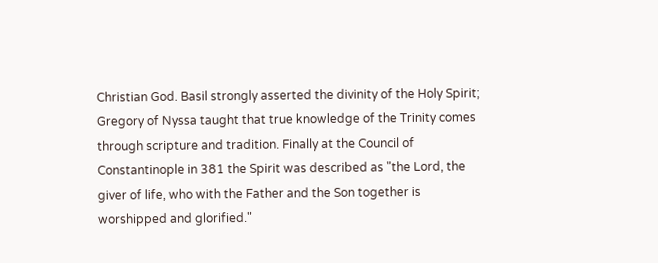Christian God. Basil strongly asserted the divinity of the Holy Spirit; Gregory of Nyssa taught that true knowledge of the Trinity comes through scripture and tradition. Finally at the Council of Constantinople in 381 the Spirit was described as "the Lord, the giver of life, who with the Father and the Son together is worshipped and glorified."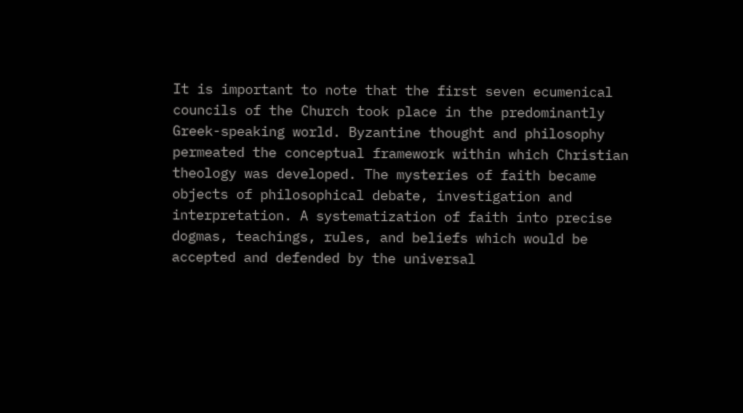It is important to note that the first seven ecumenical councils of the Church took place in the predominantly Greek-speaking world. Byzantine thought and philosophy permeated the conceptual framework within which Christian theology was developed. The mysteries of faith became objects of philosophical debate, investigation and interpretation. A systematization of faith into precise dogmas, teachings, rules, and beliefs which would be accepted and defended by the universal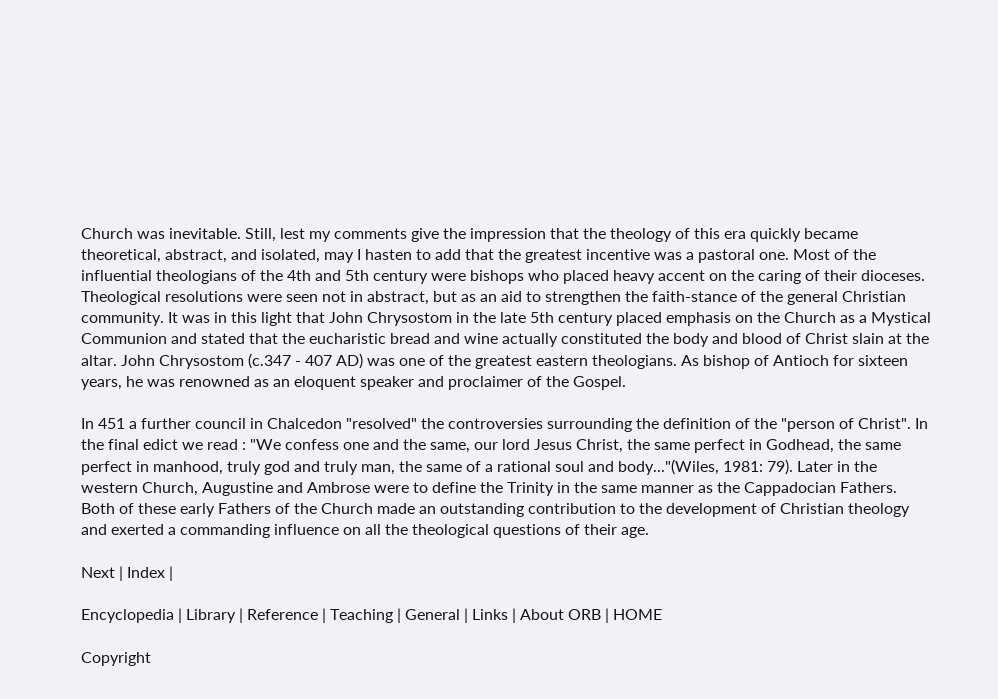Church was inevitable. Still, lest my comments give the impression that the theology of this era quickly became theoretical, abstract, and isolated, may I hasten to add that the greatest incentive was a pastoral one. Most of the influential theologians of the 4th and 5th century were bishops who placed heavy accent on the caring of their dioceses. Theological resolutions were seen not in abstract, but as an aid to strengthen the faith-stance of the general Christian community. It was in this light that John Chrysostom in the late 5th century placed emphasis on the Church as a Mystical Communion and stated that the eucharistic bread and wine actually constituted the body and blood of Christ slain at the altar. John Chrysostom (c.347 - 407 AD) was one of the greatest eastern theologians. As bishop of Antioch for sixteen years, he was renowned as an eloquent speaker and proclaimer of the Gospel.

In 451 a further council in Chalcedon "resolved" the controversies surrounding the definition of the "person of Christ". In the final edict we read : "We confess one and the same, our lord Jesus Christ, the same perfect in Godhead, the same perfect in manhood, truly god and truly man, the same of a rational soul and body..."(Wiles, 1981: 79). Later in the western Church, Augustine and Ambrose were to define the Trinity in the same manner as the Cappadocian Fathers. Both of these early Fathers of the Church made an outstanding contribution to the development of Christian theology and exerted a commanding influence on all the theological questions of their age.

Next | Index |

Encyclopedia | Library | Reference | Teaching | General | Links | About ORB | HOME

Copyright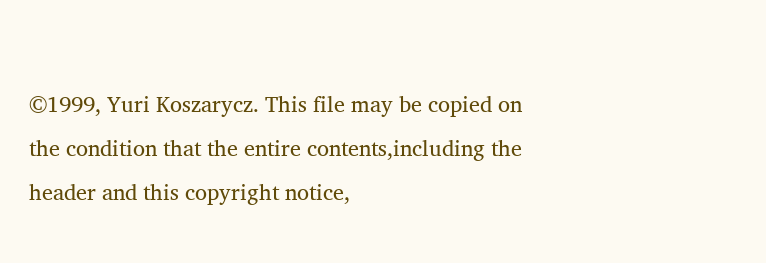©1999, Yuri Koszarycz. This file may be copied on the condition that the entire contents,including the header and this copyright notice,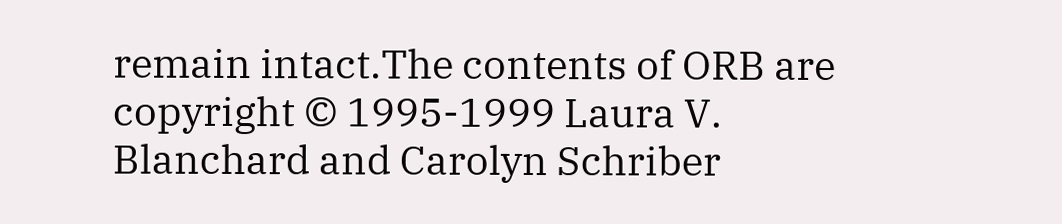remain intact.The contents of ORB are copyright © 1995-1999 Laura V. Blanchard and Carolyn Schriber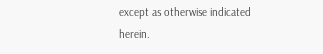except as otherwise indicated herein.